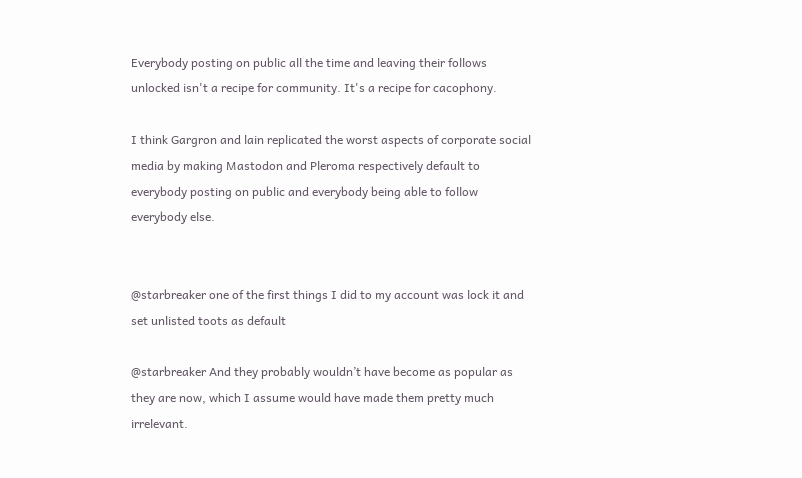Everybody posting on public all the time and leaving their follows unlocked isn't a recipe for community. It's a recipe for cacophony.

I think Gargron and lain replicated the worst aspects of corporate social media by making Mastodon and Pleroma respectively default to everybody posting on public and everybody being able to follow everybody else.


@starbreaker one of the first things I did to my account was lock it and set unlisted toots as default

@starbreaker And they probably wouldn’t have become as popular as they are now, which I assume would have made them pretty much irrelevant.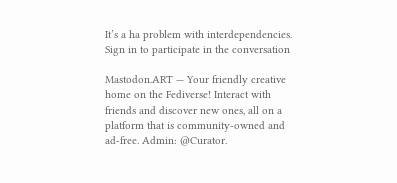It’s a ha problem with interdependencies.
Sign in to participate in the conversation

Mastodon.ART — Your friendly creative home on the Fediverse! Interact with friends and discover new ones, all on a platform that is community-owned and ad-free. Admin: @Curator.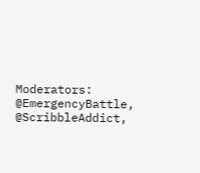Moderators: @EmergencyBattle, @ScribbleAddict,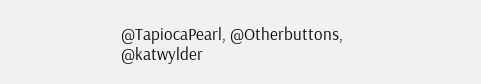@TapiocaPearl, @Otherbuttons, @katwylder